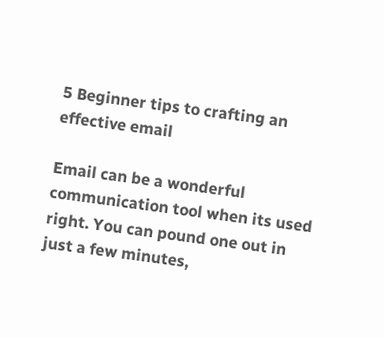5 Beginner tips to crafting an effective email

Email can be a wonderful communication tool when its used right. You can pound one out in just a few minutes,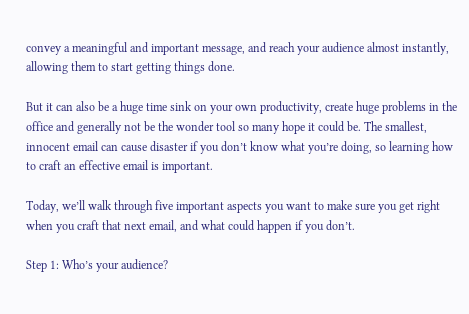convey a meaningful and important message, and reach your audience almost instantly, allowing them to start getting things done.

But it can also be a huge time sink on your own productivity, create huge problems in the office and generally not be the wonder tool so many hope it could be. The smallest, innocent email can cause disaster if you don’t know what you’re doing, so learning how to craft an effective email is important.

Today, we’ll walk through five important aspects you want to make sure you get right when you craft that next email, and what could happen if you don’t.

Step 1: Who’s your audience?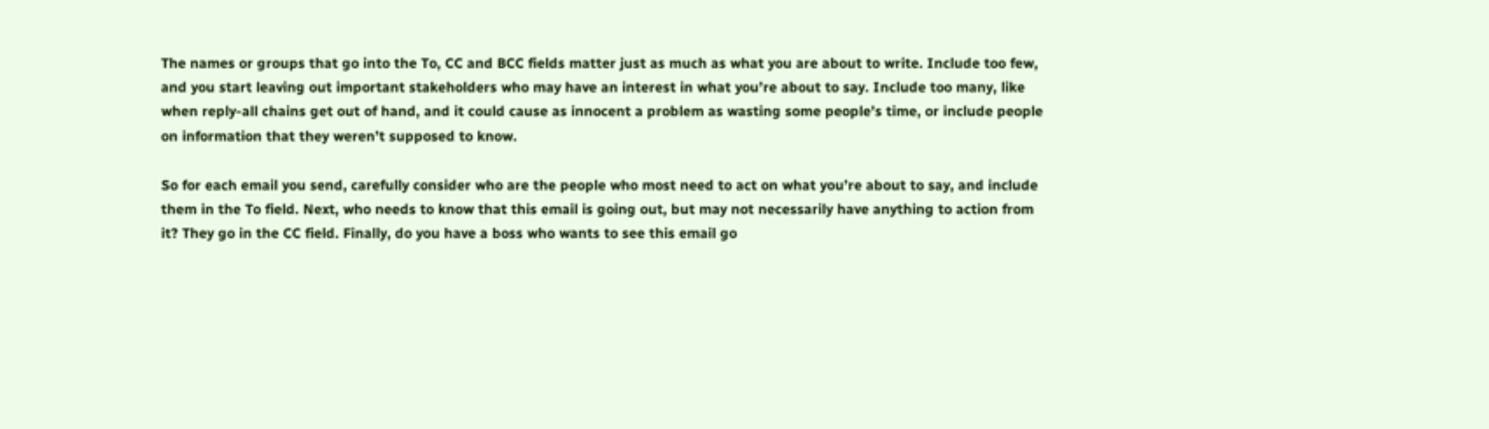The names or groups that go into the To, CC and BCC fields matter just as much as what you are about to write. Include too few, and you start leaving out important stakeholders who may have an interest in what you’re about to say. Include too many, like when reply-all chains get out of hand, and it could cause as innocent a problem as wasting some people’s time, or include people on information that they weren’t supposed to know.

So for each email you send, carefully consider who are the people who most need to act on what you’re about to say, and include them in the To field. Next, who needs to know that this email is going out, but may not necessarily have anything to action from it? They go in the CC field. Finally, do you have a boss who wants to see this email go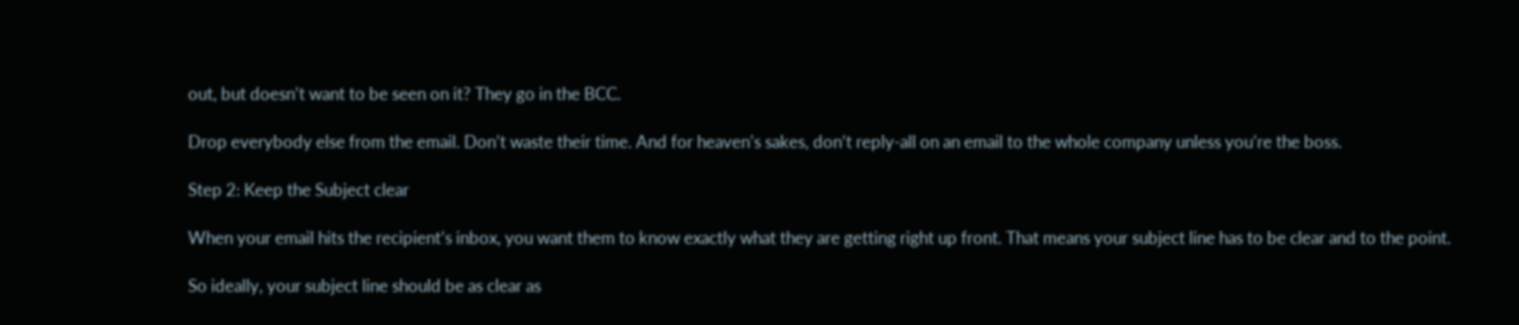out, but doesn’t want to be seen on it? They go in the BCC.

Drop everybody else from the email. Don’t waste their time. And for heaven’s sakes, don’t reply-all on an email to the whole company unless you’re the boss.

Step 2: Keep the Subject clear

When your email hits the recipient’s inbox, you want them to know exactly what they are getting right up front. That means your subject line has to be clear and to the point.

So ideally, your subject line should be as clear as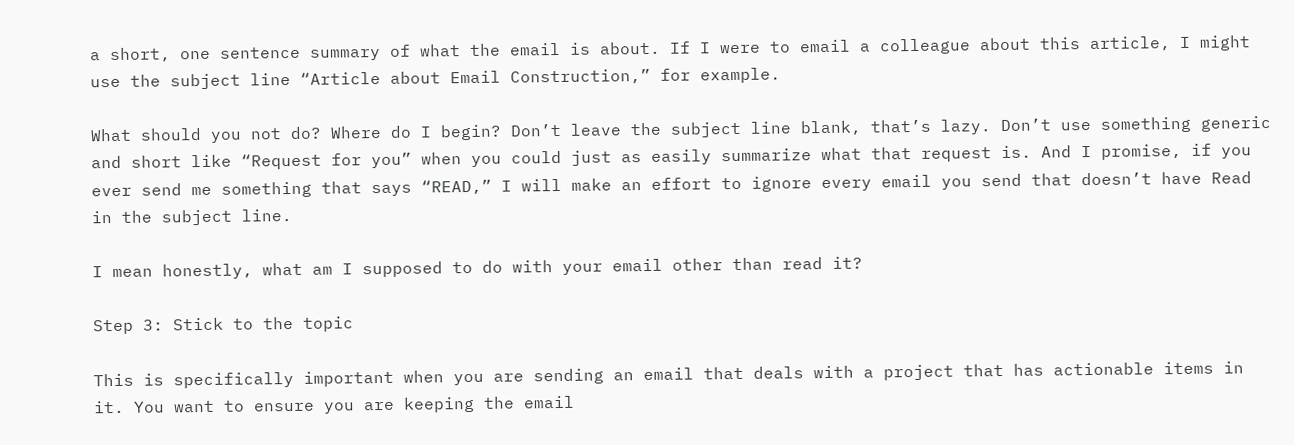a short, one sentence summary of what the email is about. If I were to email a colleague about this article, I might use the subject line “Article about Email Construction,” for example.

What should you not do? Where do I begin? Don’t leave the subject line blank, that’s lazy. Don’t use something generic and short like “Request for you” when you could just as easily summarize what that request is. And I promise, if you ever send me something that says “READ,” I will make an effort to ignore every email you send that doesn’t have Read in the subject line.

I mean honestly, what am I supposed to do with your email other than read it?

Step 3: Stick to the topic

This is specifically important when you are sending an email that deals with a project that has actionable items in it. You want to ensure you are keeping the email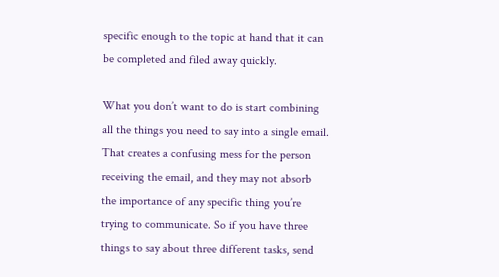specific enough to the topic at hand that it can be completed and filed away quickly.

What you don’t want to do is start combining all the things you need to say into a single email. That creates a confusing mess for the person receiving the email, and they may not absorb the importance of any specific thing you’re trying to communicate. So if you have three things to say about three different tasks, send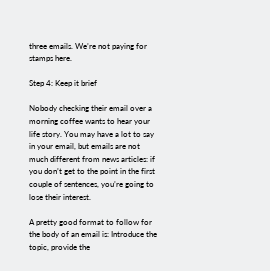three emails. We’re not paying for stamps here.

Step 4: Keep it brief

Nobody checking their email over a morning coffee wants to hear your life story. You may have a lot to say in your email, but emails are not much different from news articles: if you don’t get to the point in the first couple of sentences, you’re going to lose their interest.

A pretty good format to follow for the body of an email is: Introduce the topic, provide the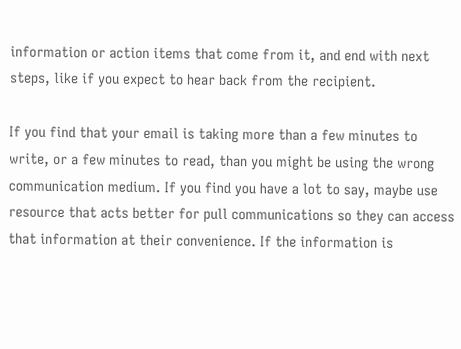information or action items that come from it, and end with next steps, like if you expect to hear back from the recipient.

If you find that your email is taking more than a few minutes to write, or a few minutes to read, than you might be using the wrong communication medium. If you find you have a lot to say, maybe use resource that acts better for pull communications so they can access that information at their convenience. If the information is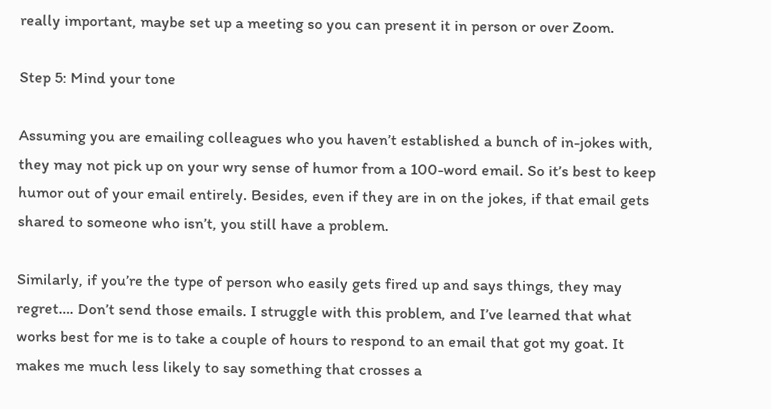really important, maybe set up a meeting so you can present it in person or over Zoom.

Step 5: Mind your tone

Assuming you are emailing colleagues who you haven’t established a bunch of in-jokes with, they may not pick up on your wry sense of humor from a 100-word email. So it’s best to keep humor out of your email entirely. Besides, even if they are in on the jokes, if that email gets shared to someone who isn’t, you still have a problem.

Similarly, if you’re the type of person who easily gets fired up and says things, they may regret…. Don’t send those emails. I struggle with this problem, and I’ve learned that what works best for me is to take a couple of hours to respond to an email that got my goat. It makes me much less likely to say something that crosses a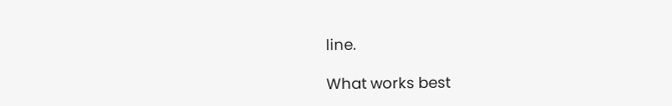line.

What works best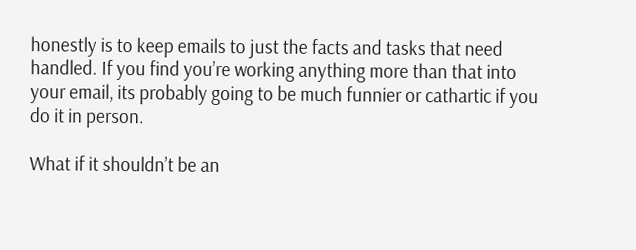honestly is to keep emails to just the facts and tasks that need handled. If you find you’re working anything more than that into your email, its probably going to be much funnier or cathartic if you do it in person.

What if it shouldn’t be an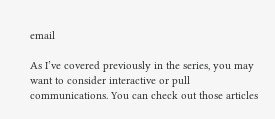email

As I’ve covered previously in the series, you may want to consider interactive or pull communications. You can check out those articles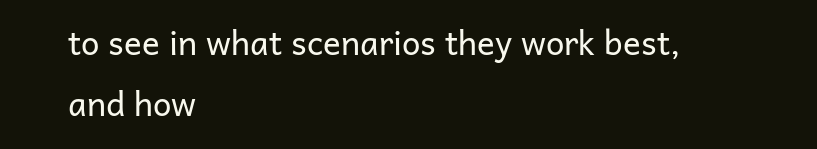to see in what scenarios they work best, and how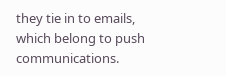they tie in to emails, which belong to push communications.